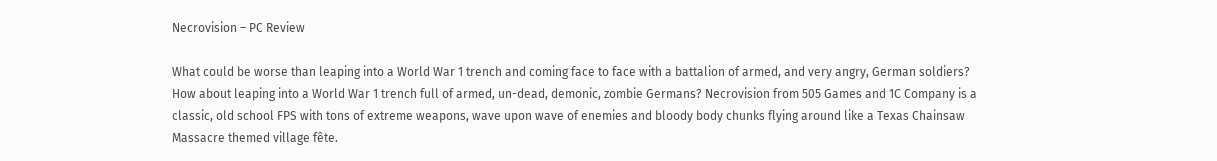Necrovision – PC Review

What could be worse than leaping into a World War 1 trench and coming face to face with a battalion of armed, and very angry, German soldiers? How about leaping into a World War 1 trench full of armed, un-dead, demonic, zombie Germans? Necrovision from 505 Games and 1C Company is a classic, old school FPS with tons of extreme weapons, wave upon wave of enemies and bloody body chunks flying around like a Texas Chainsaw Massacre themed village fête.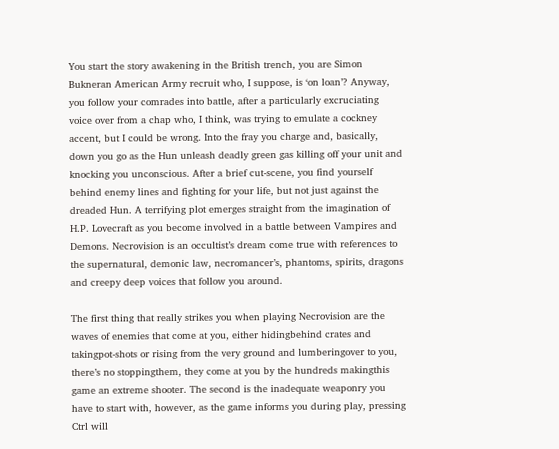You start the story awakening in the British trench, you are Simon Bukneran American Army recruit who, I suppose, is ‘on loan’? Anyway, you follow your comrades into battle, after a particularly excruciating voice over from a chap who, I think, was trying to emulate a cockney accent, but I could be wrong. Into the fray you charge and, basically, down you go as the Hun unleash deadly green gas killing off your unit and knocking you unconscious. After a brief cut-scene, you find yourself behind enemy lines and fighting for your life, but not just against the dreaded Hun. A terrifying plot emerges straight from the imagination of H.P. Lovecraft as you become involved in a battle between Vampires and Demons. Necrovision is an occultist’s dream come true with references to the supernatural, demonic law, necromancer’s, phantoms, spirits, dragons and creepy deep voices that follow you around.

The first thing that really strikes you when playing Necrovision are the waves of enemies that come at you, either hidingbehind crates and takingpot-shots or rising from the very ground and lumberingover to you, there’s no stoppingthem, they come at you by the hundreds makingthis game an extreme shooter. The second is the inadequate weaponry you have to start with, however, as the game informs you during play, pressing Ctrl will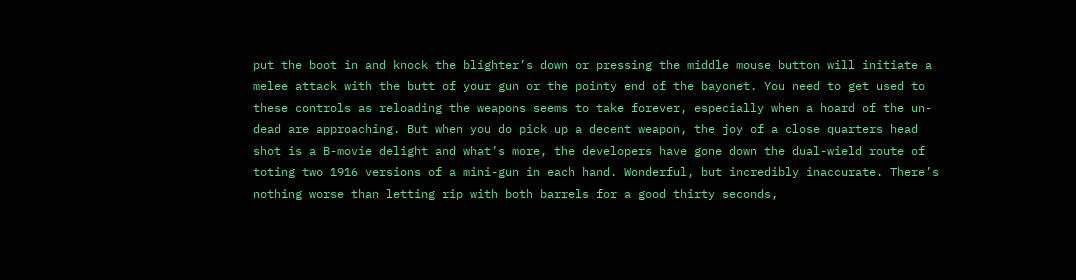put the boot in and knock the blighter’s down or pressing the middle mouse button will initiate a melee attack with the butt of your gun or the pointy end of the bayonet. You need to get used to these controls as reloading the weapons seems to take forever, especially when a hoard of the un-dead are approaching. But when you do pick up a decent weapon, the joy of a close quarters head shot is a B-movie delight and what’s more, the developers have gone down the dual-wield route of toting two 1916 versions of a mini-gun in each hand. Wonderful, but incredibly inaccurate. There’s nothing worse than letting rip with both barrels for a good thirty seconds,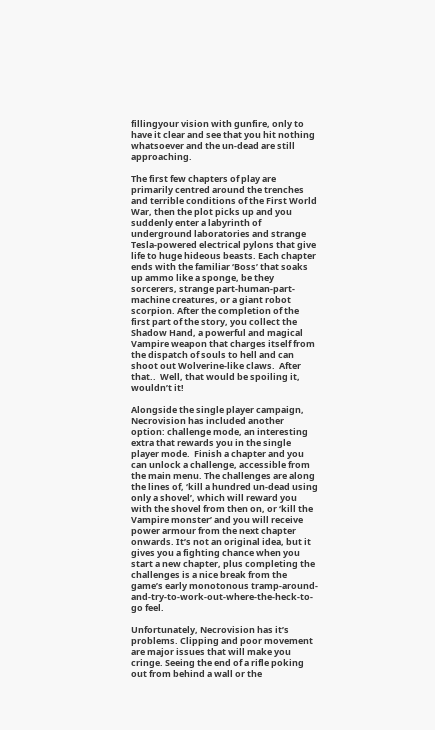fillingyour vision with gunfire, only to have it clear and see that you hit nothing whatsoever and the un-dead are still approaching.

The first few chapters of play are primarily centred around the trenches and terrible conditions of the First World War, then the plot picks up and you suddenly enter a labyrinth of underground laboratories and strange Tesla-powered electrical pylons that give life to huge hideous beasts. Each chapter ends with the familiar ‘Boss’ that soaks up ammo like a sponge, be they sorcerers, strange part-human-part-machine creatures, or a giant robot scorpion. After the completion of the first part of the story, you collect the Shadow Hand, a powerful and magical Vampire weapon that charges itself from the dispatch of souls to hell and can shoot out Wolverine-like claws.  After that..  Well, that would be spoiling it, wouldn’t it!

Alongside the single player campaign, Necrovision has included another option: challenge mode, an interesting extra that rewards you in the single player mode.  Finish a chapter and you can unlock a challenge, accessible from the main menu. The challenges are along the lines of, ‘kill a hundred un-dead using only a shovel’, which will reward you with the shovel from then on, or ‘kill the Vampire monster’ and you will receive power armour from the next chapter onwards. It’s not an original idea, but it gives you a fighting chance when you start a new chapter, plus completing the challenges is a nice break from the game’s early monotonous tramp-around-and-try-to-work-out-where-the-heck-to-go feel.

Unfortunately, Necrovision has it’s problems. Clipping and poor movement are major issues that will make you cringe. Seeing the end of a rifle poking out from behind a wall or the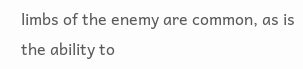limbs of the enemy are common, as is the ability to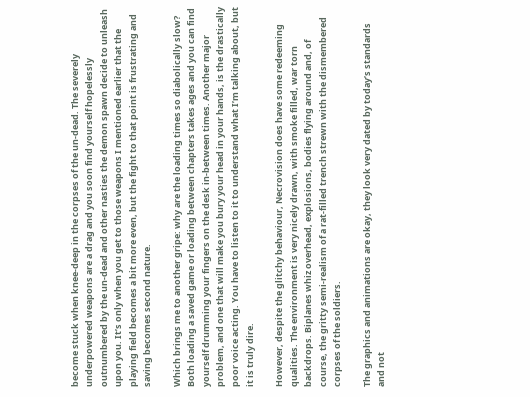become stuck when knee-deep in the corpses of the un-dead. The severely underpowered weapons are a drag and you soon find yourself hopelessly outnumbered by the un-dead and other nasties the demon spawn decide to unleash upon you. It’s only when you get to those weapons I mentioned earlier that the playing field becomes a bit more even, but the fight to that point is frustrating and saving becomes second nature.

Which brings me to another gripe: why are the loading times so diabolically slow? Both loading a saved game or loading between chapters takes ages and you can find yourself drumming your fingers on the desk in-between times. Another major problem, and one that will make you bury your head in your hands, is the drastically poor voice acting. You have to listen to it to understand what I’m talking about, but it is truly dire.

However, despite the glitchy behaviour, Necrovision does have some redeeming qualities. The environment is very nicely drawn, with smoke filled, war torn backdrops. Biplanes whiz overhead, explosions, bodies flying around and, of course, the gritty semi-realism of a rat-filled trench strewn with the dismembered corpses of the soldiers.

The graphics and animations are okay, they look very dated by today’s standards and not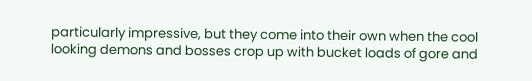particularly impressive, but they come into their own when the cool looking demons and bosses crop up with bucket loads of gore and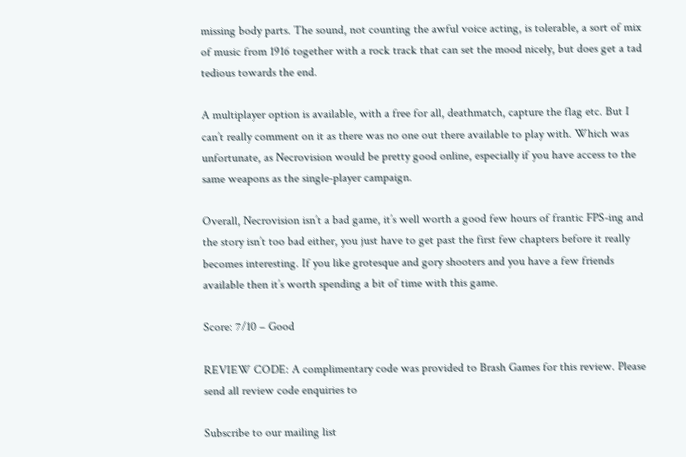missing body parts. The sound, not counting the awful voice acting, is tolerable, a sort of mix of music from 1916 together with a rock track that can set the mood nicely, but does get a tad tedious towards the end.

A multiplayer option is available, with a free for all, deathmatch, capture the flag etc. But I can’t really comment on it as there was no one out there available to play with. Which was unfortunate, as Necrovision would be pretty good online, especially if you have access to the same weapons as the single-player campaign.

Overall, Necrovision isn’t a bad game, it’s well worth a good few hours of frantic FPS-ing and the story isn’t too bad either, you just have to get past the first few chapters before it really becomes interesting. If you like grotesque and gory shooters and you have a few friends available then it’s worth spending a bit of time with this game.

Score: 7/10 – Good

REVIEW CODE: A complimentary code was provided to Brash Games for this review. Please send all review code enquiries to

Subscribe to our mailing list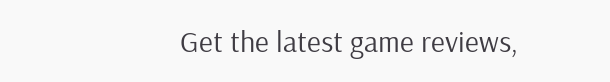Get the latest game reviews,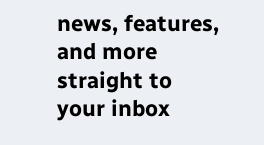news, features, and more straight to your inbox